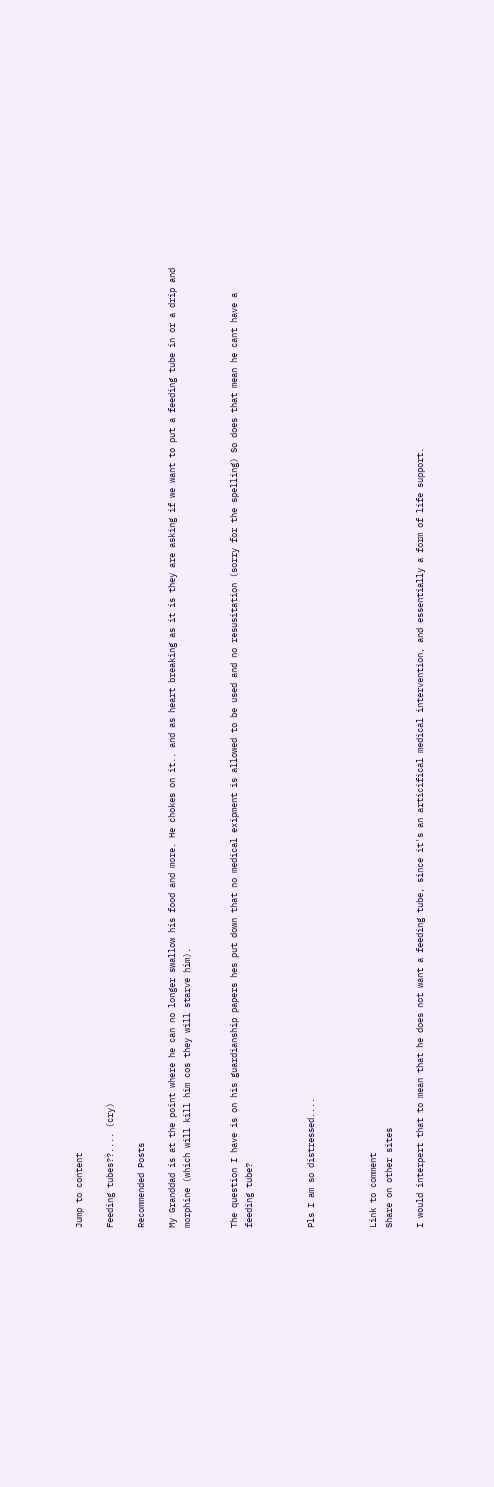Jump to content

Feeding tubes??.... (cry)

Recommended Posts

My Granddad is at the point where he can no longer swallow his food and more. He chokes on it.. and as heart breaking as it is they are asking if we want to put a feeding tube in or a drip and morphine (which will kill him cos they will starve him).


The question I have is on his guardianship papers hes put down that no medical exipment is allowed to be used and no resusitation (sorry for the spelling) So does that mean he cant have a feeding tube?



Pls I am so distressed....



Link to comment
Share on other sites

I would interpert that to mean that he does not want a feeding tube, since it's an articifical medical intervention, and essentially a form of life support.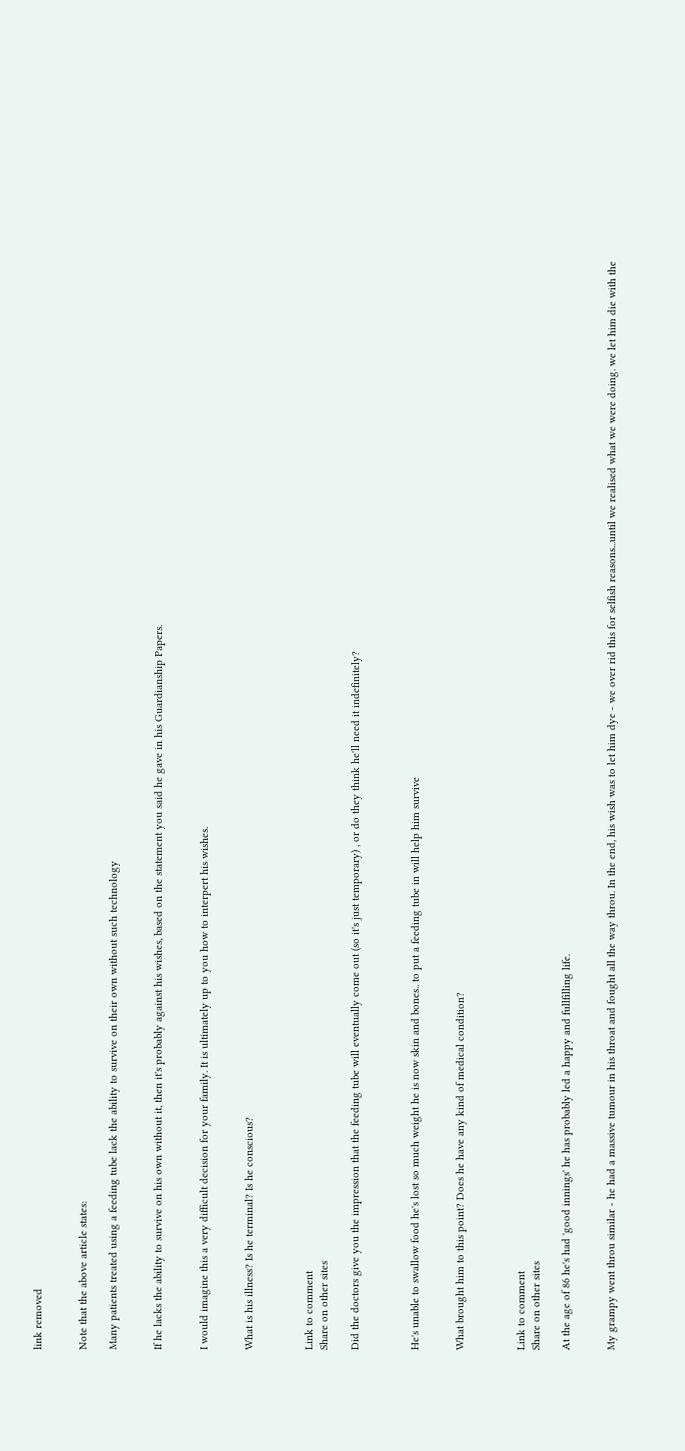link removed


Note that the above article states:

Many patients treated using a feeding tube lack the ability to survive on their own without such technology


If he lacks the ability to survive on his own without it, then it's probably against his wishes, based on the statement you said he gave in his Guardianship Papers.


I would imagine this a very difficult decision for your family. It is ultimately up to you how to interpert his wishes.


What is his illness? Is he terminal? Is he conscious?



Link to comment
Share on other sites

Did the doctors give you the impression that the feeding tube will eventually come out (so it's just temporary) , or do they think he'll need it indefinitely?



He's unable to swallow food he's lost so much weight he is now skin and bones.. to put a feeding tube in will help him survive


What brought him to this point? Does he have any kind of medical condition?



Link to comment
Share on other sites

At the age of 86 he's had 'good innings' he has probably led a happy and fullfilling life.


My grampy went throu similar - he had a massive tumour in his throat and fought all the way throu. In the end, his wish was to let him dye - we over rid this for selfish reasons...until we realised what we were doing. we let him die with the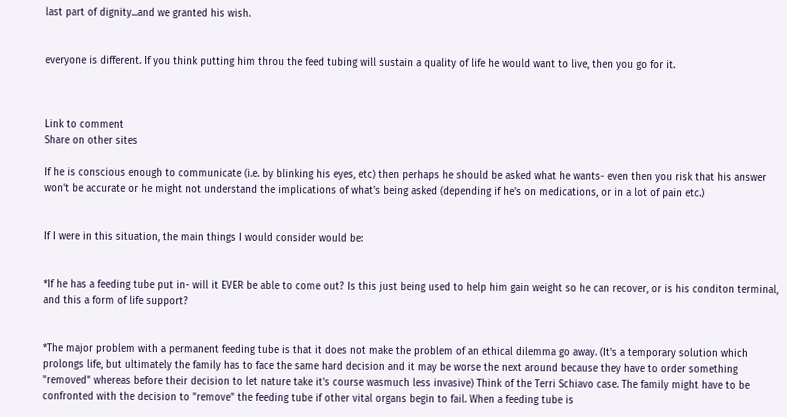last part of dignity...and we granted his wish.


everyone is different. If you think putting him throu the feed tubing will sustain a quality of life he would want to live, then you go for it.



Link to comment
Share on other sites

If he is conscious enough to communicate (i.e. by blinking his eyes, etc) then perhaps he should be asked what he wants- even then you risk that his answer won't be accurate or he might not understand the implications of what's being asked (depending if he's on medications, or in a lot of pain etc.)


If I were in this situation, the main things I would consider would be:


*If he has a feeding tube put in- will it EVER be able to come out? Is this just being used to help him gain weight so he can recover, or is his conditon terminal, and this a form of life support?


*The major problem with a permanent feeding tube is that it does not make the problem of an ethical dilemma go away. (It's a temporary solution which prolongs life, but ultimately the family has to face the same hard decision and it may be worse the next around because they have to order something "removed" whereas before their decision to let nature take it's course wasmuch less invasive) Think of the Terri Schiavo case. The family might have to be confronted with the decision to "remove" the feeding tube if other vital organs begin to fail. When a feeding tube is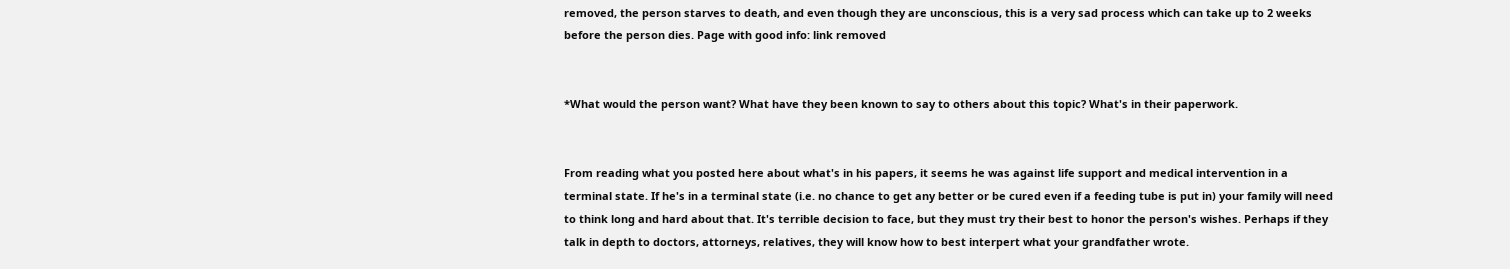removed, the person starves to death, and even though they are unconscious, this is a very sad process which can take up to 2 weeks before the person dies. Page with good info: link removed


*What would the person want? What have they been known to say to others about this topic? What's in their paperwork.


From reading what you posted here about what's in his papers, it seems he was against life support and medical intervention in a terminal state. If he's in a terminal state (i.e. no chance to get any better or be cured even if a feeding tube is put in) your family will need to think long and hard about that. It's terrible decision to face, but they must try their best to honor the person's wishes. Perhaps if they talk in depth to doctors, attorneys, relatives, they will know how to best interpert what your grandfather wrote.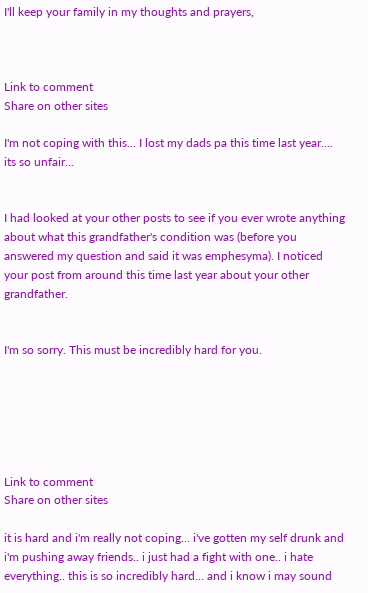I'll keep your family in my thoughts and prayers,



Link to comment
Share on other sites

I'm not coping with this... I lost my dads pa this time last year.... its so unfair...


I had looked at your other posts to see if you ever wrote anything about what this grandfather's condition was (before you answered my question and said it was emphesyma). I noticed your post from around this time last year about your other grandfather.


I'm so sorry. This must be incredibly hard for you.






Link to comment
Share on other sites

it is hard and i'm really not coping... i've gotten my self drunk and i'm pushing away friends.. i just had a fight with one.. i hate everything.. this is so incredibly hard... and i know i may sound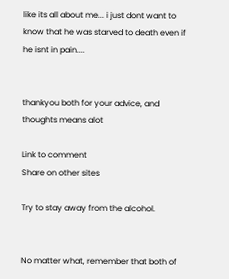like its all about me... i just dont want to know that he was starved to death even if he isnt in pain....


thankyou both for your advice, and thoughts means alot

Link to comment
Share on other sites

Try to stay away from the alcohol.


No matter what, remember that both of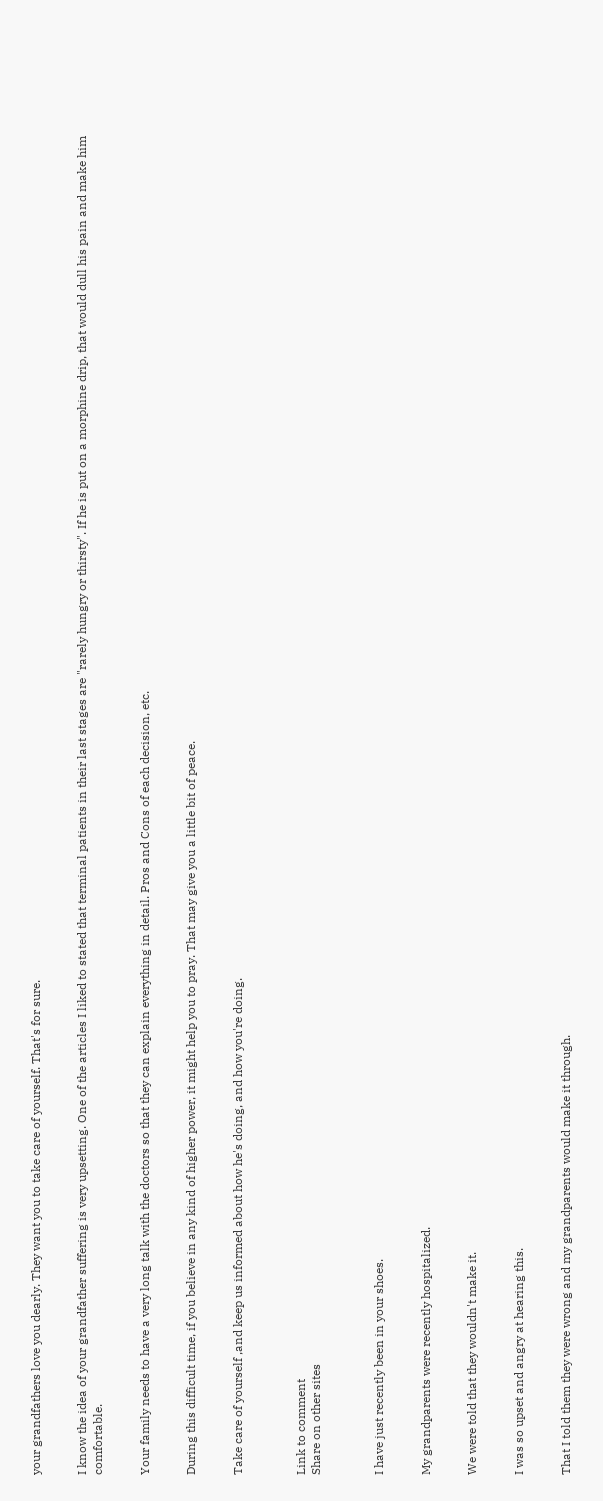your grandfathers love you dearly. They want you to take care of yourself. That's for sure.


I know the idea of your grandfather suffering is very upsetting. One of the articles I liked to stated that terminal patients in their last stages are "rarely hungry or thirsty". If he is put on a morphine drip, that would dull his pain and make him comfortable.


Your family needs to have a very long talk with the doctors so that they can explain everything in detail. Pros and Cons of each decision, etc.


During this difficult time, if you believe in any kind of higher power, it might help you to pray. That may give you a little bit of peace.


Take care of yourself ,and keep us informed about how he's doing, and how you're doing.



Link to comment
Share on other sites



I have just recently been in your shoes.


My grandparents were recently hospitalized.


We were told that they wouldn't make it.


I was so upset and angry at hearing this.


That I told them they were wrong and my grandparents would make it through.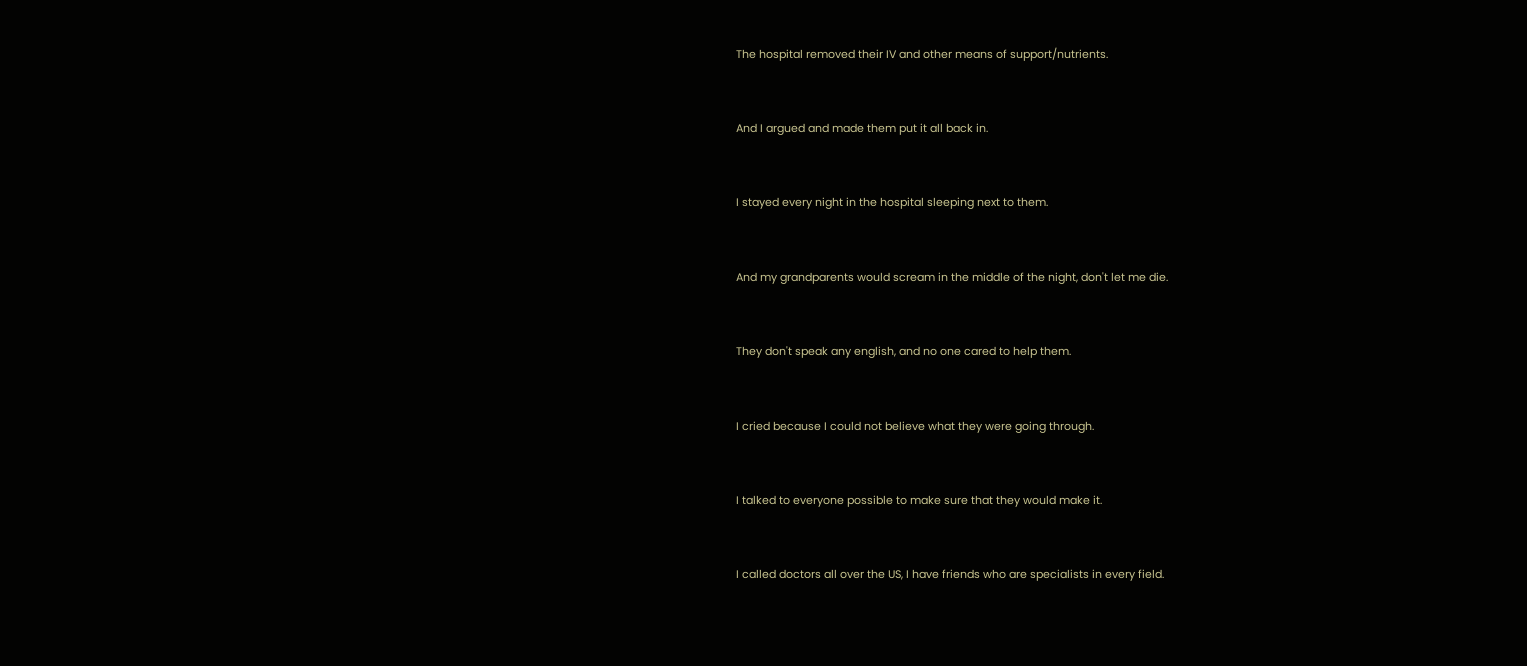The hospital removed their IV and other means of support/nutrients.


And I argued and made them put it all back in.


I stayed every night in the hospital sleeping next to them.


And my grandparents would scream in the middle of the night, don't let me die.


They don't speak any english, and no one cared to help them.


I cried because I could not believe what they were going through.


I talked to everyone possible to make sure that they would make it.


I called doctors all over the US, I have friends who are specialists in every field.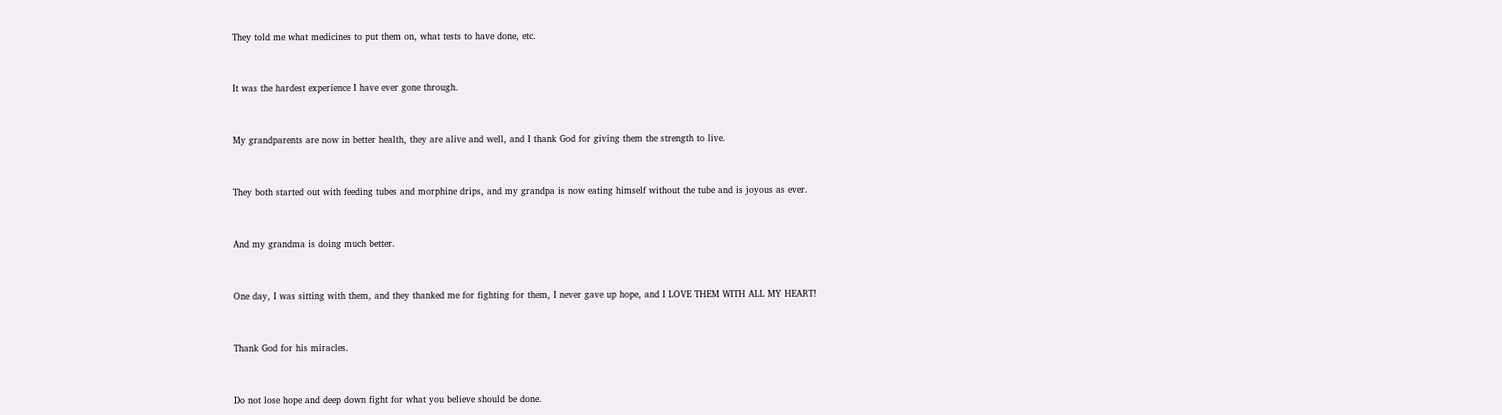They told me what medicines to put them on, what tests to have done, etc.


It was the hardest experience I have ever gone through.


My grandparents are now in better health, they are alive and well, and I thank God for giving them the strength to live.


They both started out with feeding tubes and morphine drips, and my grandpa is now eating himself without the tube and is joyous as ever.


And my grandma is doing much better.


One day, I was sitting with them, and they thanked me for fighting for them, I never gave up hope, and I LOVE THEM WITH ALL MY HEART!


Thank God for his miracles.


Do not lose hope and deep down fight for what you believe should be done.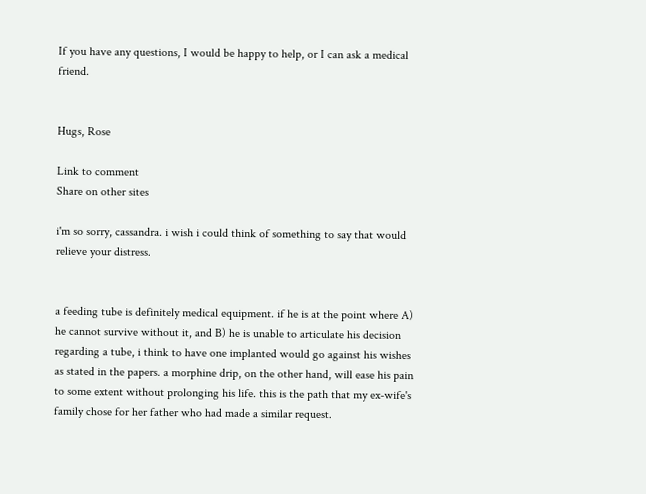If you have any questions, I would be happy to help, or I can ask a medical friend.


Hugs, Rose

Link to comment
Share on other sites

i'm so sorry, cassandra. i wish i could think of something to say that would relieve your distress.


a feeding tube is definitely medical equipment. if he is at the point where A) he cannot survive without it, and B) he is unable to articulate his decision regarding a tube, i think to have one implanted would go against his wishes as stated in the papers. a morphine drip, on the other hand, will ease his pain to some extent without prolonging his life. this is the path that my ex-wife's family chose for her father who had made a similar request.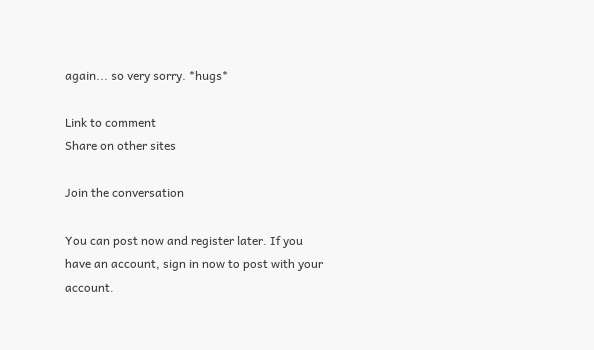again... so very sorry. *hugs*

Link to comment
Share on other sites

Join the conversation

You can post now and register later. If you have an account, sign in now to post with your account.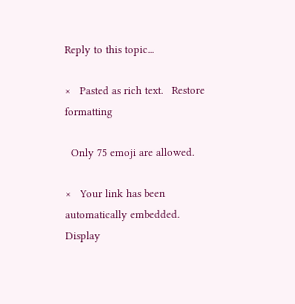Reply to this topic...

×   Pasted as rich text.   Restore formatting

  Only 75 emoji are allowed.

×   Your link has been automatically embedded.   Display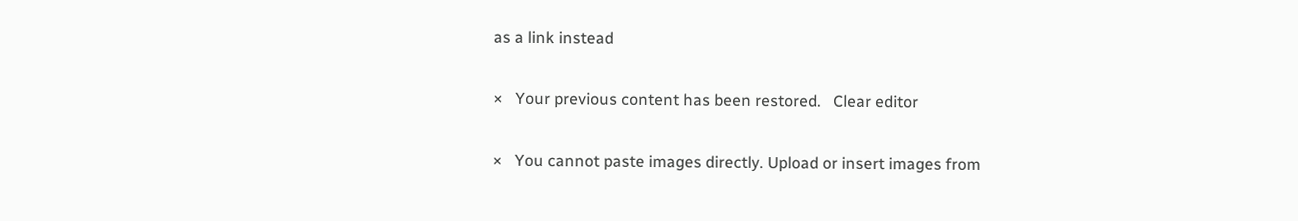as a link instead

×   Your previous content has been restored.   Clear editor

×   You cannot paste images directly. Upload or insert images from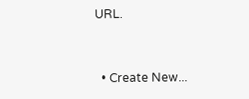URL.


  • Create New...